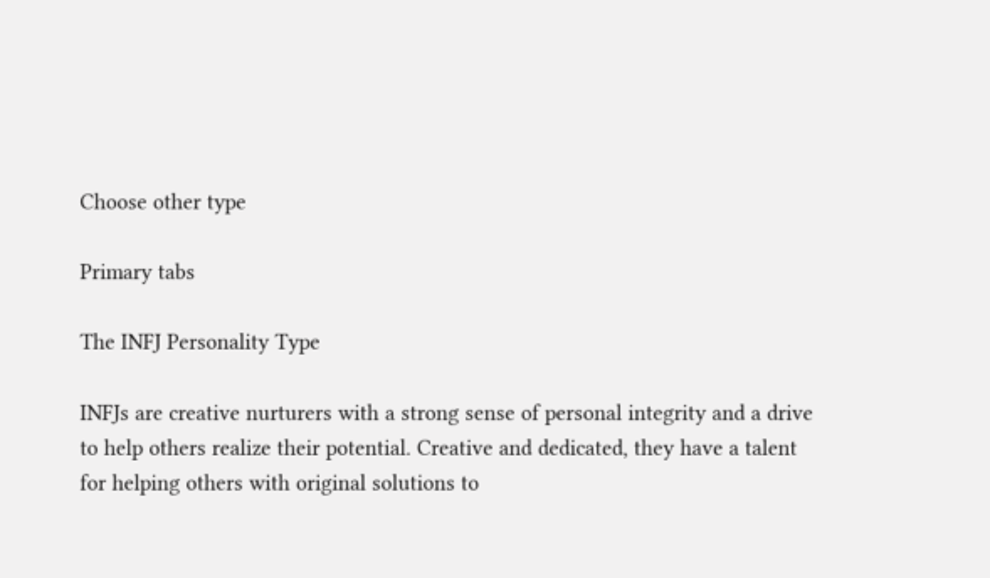Choose other type

Primary tabs

The INFJ Personality Type

INFJs are creative nurturers with a strong sense of personal integrity and a drive to help others realize their potential. Creative and dedicated, they have a talent for helping others with original solutions to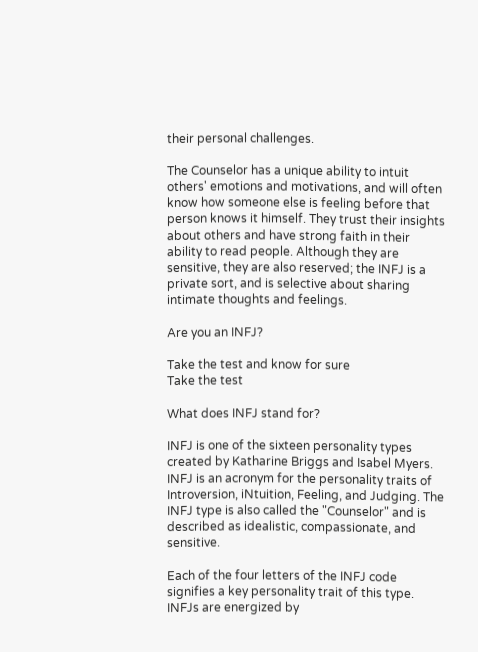their personal challenges.

The Counselor has a unique ability to intuit others' emotions and motivations, and will often know how someone else is feeling before that person knows it himself. They trust their insights about others and have strong faith in their ability to read people. Although they are sensitive, they are also reserved; the INFJ is a private sort, and is selective about sharing intimate thoughts and feelings.

Are you an INFJ?

Take the test and know for sure
Take the test

What does INFJ stand for?

INFJ is one of the sixteen personality types created by Katharine Briggs and Isabel Myers. INFJ is an acronym for the personality traits of Introversion, iNtuition, Feeling, and Judging. The INFJ type is also called the "Counselor" and is described as idealistic, compassionate, and sensitive.

Each of the four letters of the INFJ code signifies a key personality trait of this type. INFJs are energized by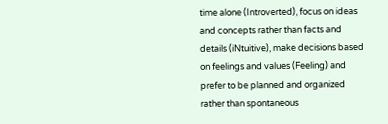time alone (Introverted), focus on ideas and concepts rather than facts and details (iNtuitive), make decisions based on feelings and values (Feeling) and prefer to be planned and organized rather than spontaneous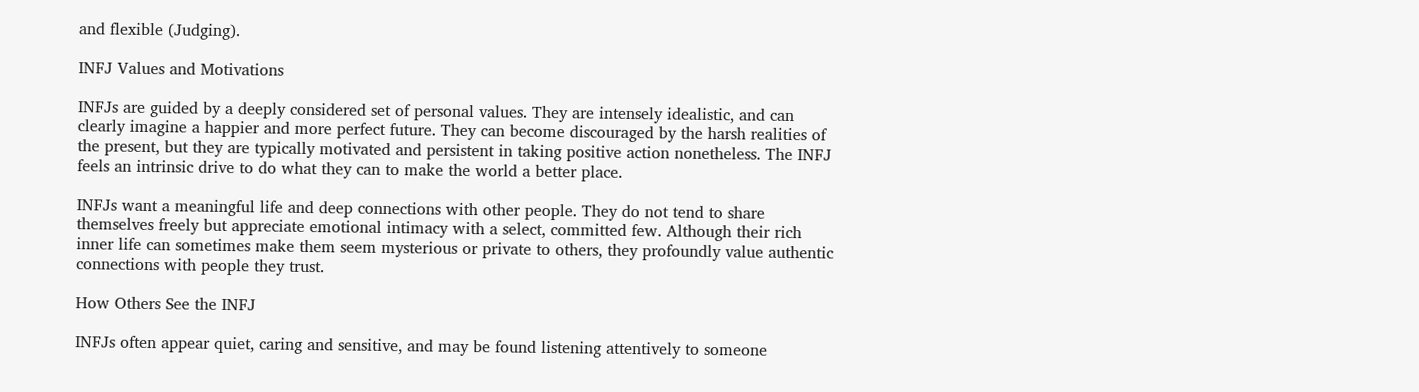and flexible (Judging).

INFJ Values and Motivations

INFJs are guided by a deeply considered set of personal values. They are intensely idealistic, and can clearly imagine a happier and more perfect future. They can become discouraged by the harsh realities of the present, but they are typically motivated and persistent in taking positive action nonetheless. The INFJ feels an intrinsic drive to do what they can to make the world a better place.

INFJs want a meaningful life and deep connections with other people. They do not tend to share themselves freely but appreciate emotional intimacy with a select, committed few. Although their rich inner life can sometimes make them seem mysterious or private to others, they profoundly value authentic connections with people they trust.

How Others See the INFJ

INFJs often appear quiet, caring and sensitive, and may be found listening attentively to someone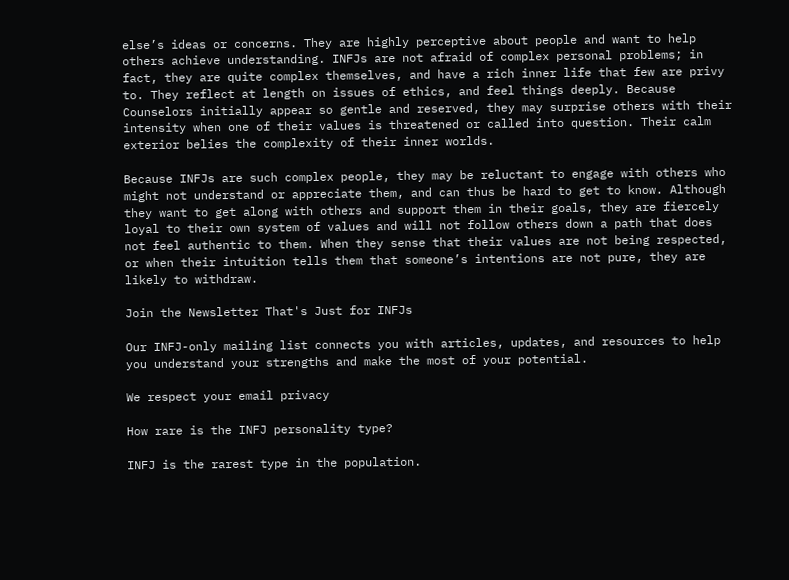else’s ideas or concerns. They are highly perceptive about people and want to help others achieve understanding. INFJs are not afraid of complex personal problems; in fact, they are quite complex themselves, and have a rich inner life that few are privy to. They reflect at length on issues of ethics, and feel things deeply. Because Counselors initially appear so gentle and reserved, they may surprise others with their intensity when one of their values is threatened or called into question. Their calm exterior belies the complexity of their inner worlds.

Because INFJs are such complex people, they may be reluctant to engage with others who might not understand or appreciate them, and can thus be hard to get to know. Although they want to get along with others and support them in their goals, they are fiercely loyal to their own system of values and will not follow others down a path that does not feel authentic to them. When they sense that their values are not being respected, or when their intuition tells them that someone’s intentions are not pure, they are likely to withdraw.

Join the Newsletter That's Just for INFJs

Our INFJ-only mailing list connects you with articles, updates, and resources to help you understand your strengths and make the most of your potential.

We respect your email privacy

How rare is the INFJ personality type?

INFJ is the rarest type in the population.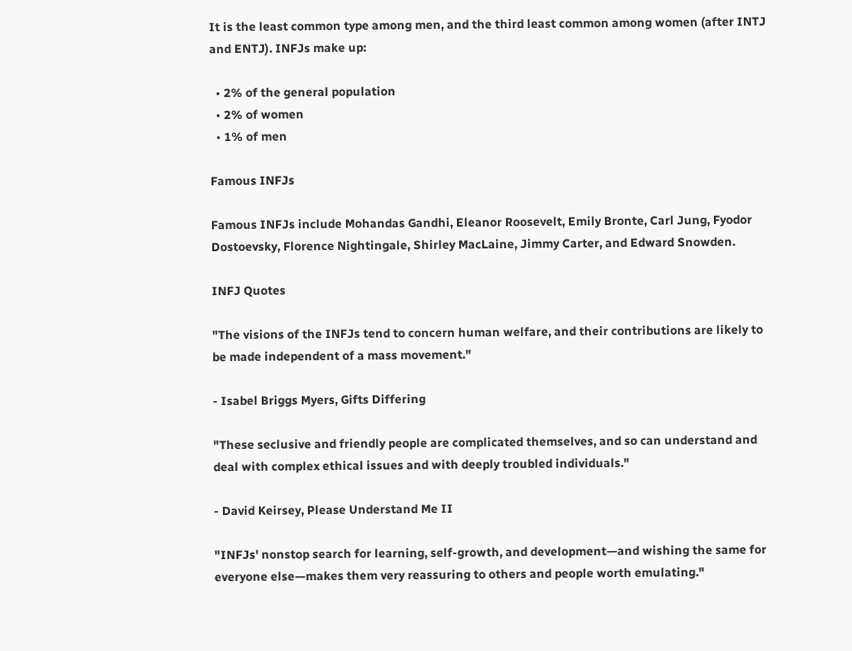It is the least common type among men, and the third least common among women (after INTJ and ENTJ). INFJs make up:

  • 2% of the general population
  • 2% of women
  • 1% of men

Famous INFJs

Famous INFJs include Mohandas Gandhi, Eleanor Roosevelt, Emily Bronte, Carl Jung, Fyodor Dostoevsky, Florence Nightingale, Shirley MacLaine, Jimmy Carter, and Edward Snowden.

INFJ Quotes

"The visions of the INFJs tend to concern human welfare, and their contributions are likely to be made independent of a mass movement."

- Isabel Briggs Myers, Gifts Differing

"These seclusive and friendly people are complicated themselves, and so can understand and deal with complex ethical issues and with deeply troubled individuals."

- David Keirsey, Please Understand Me II

"INFJs' nonstop search for learning, self-growth, and development—and wishing the same for everyone else—makes them very reassuring to others and people worth emulating."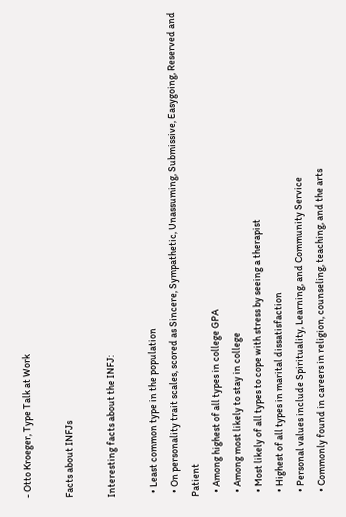- Otto Kroeger, Type Talk at Work

Facts about INFJs

Interesting facts about the INFJ:

  • Least common type in the population
  • On personality trait scales, scored as Sincere, Sympathetic, Unassuming, Submissive, Easygoing, Reserved and Patient
  • Among highest of all types in college GPA
  • Among most likely to stay in college
  • Most likely of all types to cope with stress by seeing a therapist
  • Highest of all types in marital dissatisfaction
  • Personal values include Spirituality, Learning, and Community Service
  • Commonly found in careers in religion, counseling, teaching, and the arts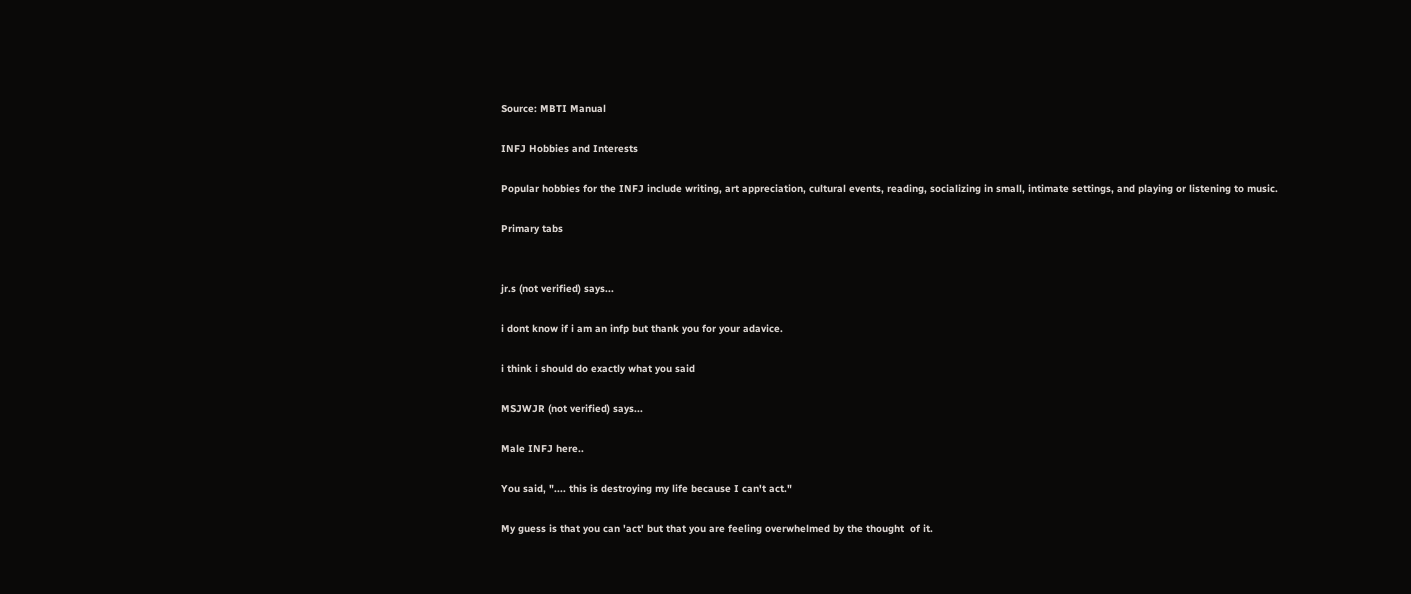Source: MBTI Manual

INFJ Hobbies and Interests

Popular hobbies for the INFJ include writing, art appreciation, cultural events, reading, socializing in small, intimate settings, and playing or listening to music.

Primary tabs


jr.s (not verified) says...

i dont know if i am an infp but thank you for your adavice.

i think i should do exactly what you said

MSJWJR (not verified) says...

Male INFJ here..

You said, ".... this is destroying my life because I can't act."

My guess is that you can 'act' but that you are feeling overwhelmed by the thought  of it.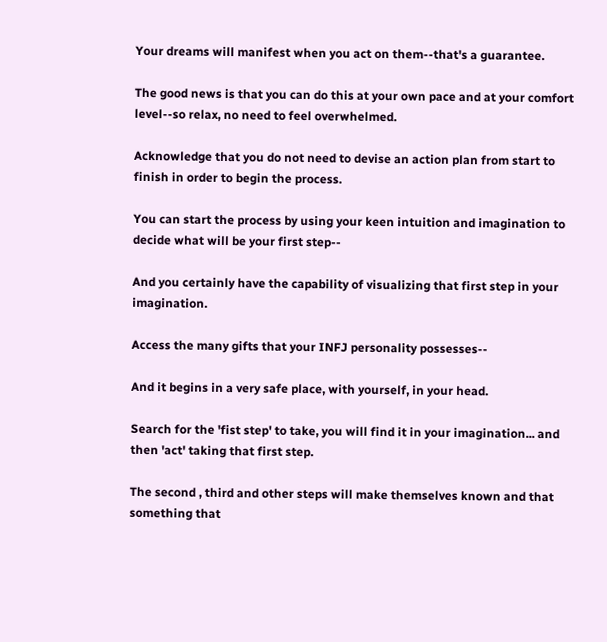Your dreams will manifest when you act on them--that's a guarantee.

The good news is that you can do this at your own pace and at your comfort level--so relax, no need to feel overwhelmed.

Acknowledge that you do not need to devise an action plan from start to finish in order to begin the process.

You can start the process by using your keen intuition and imagination to decide what will be your first step--

And you certainly have the capability of visualizing that first step in your imagination.

Access the many gifts that your INFJ personality possesses--

And it begins in a very safe place, with yourself, in your head.

Search for the 'fist step' to take, you will find it in your imagination... and then 'act' taking that first step.

The second , third and other steps will make themselves known and that something that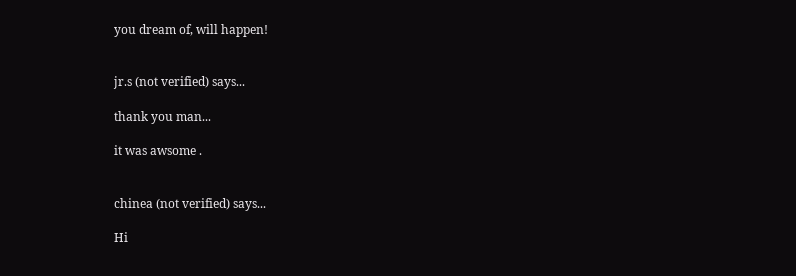you dream of, will happen!


jr.s (not verified) says...

thank you man...

it was awsome .


chinea (not verified) says...

Hi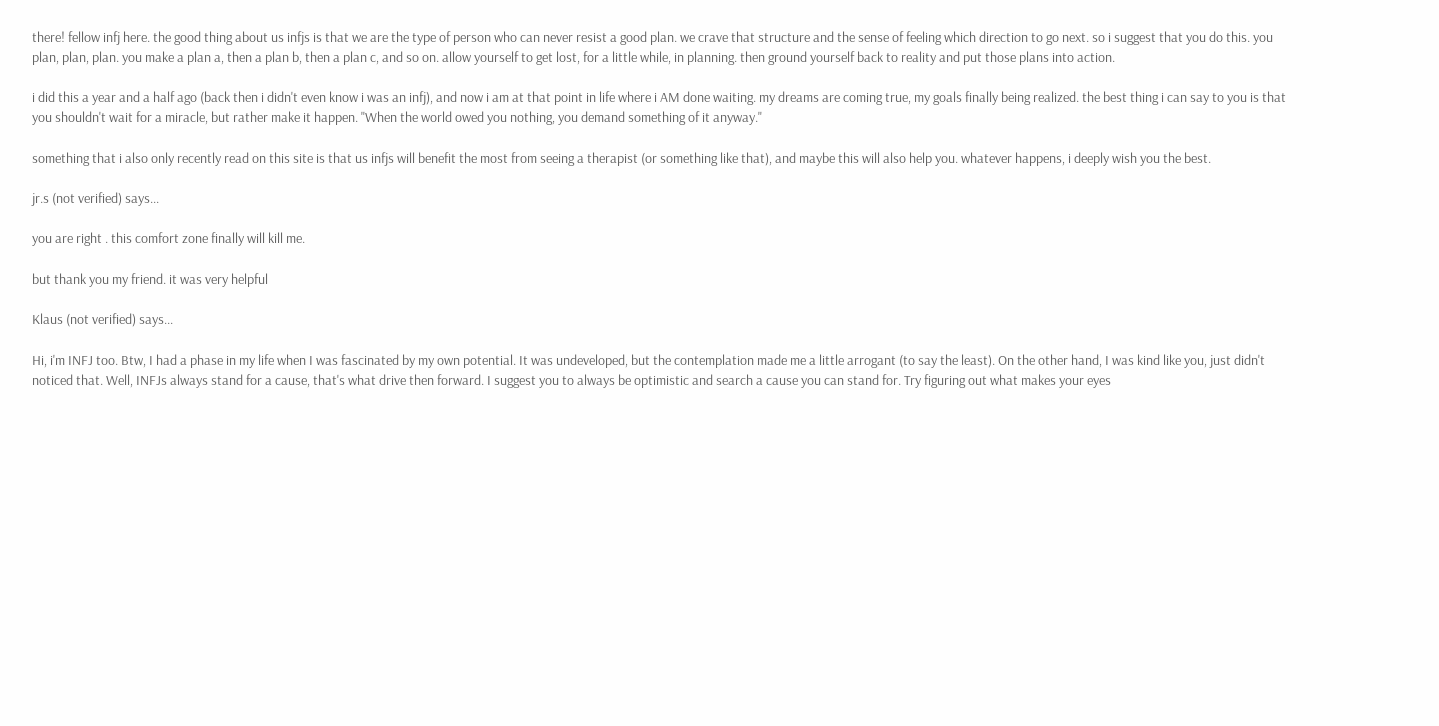there! fellow infj here. the good thing about us infjs is that we are the type of person who can never resist a good plan. we crave that structure and the sense of feeling which direction to go next. so i suggest that you do this. you plan, plan, plan. you make a plan a, then a plan b, then a plan c, and so on. allow yourself to get lost, for a little while, in planning. then ground yourself back to reality and put those plans into action.

i did this a year and a half ago (back then i didn't even know i was an infj), and now i am at that point in life where i AM done waiting. my dreams are coming true, my goals finally being realized. the best thing i can say to you is that you shouldn't wait for a miracle, but rather make it happen. "When the world owed you nothing, you demand something of it anyway."

something that i also only recently read on this site is that us infjs will benefit the most from seeing a therapist (or something like that), and maybe this will also help you. whatever happens, i deeply wish you the best.

jr.s (not verified) says...

you are right . this comfort zone finally will kill me.

but thank you my friend. it was very helpful

Klaus (not verified) says...

Hi, i'm INFJ too. Btw, I had a phase in my life when I was fascinated by my own potential. It was undeveloped, but the contemplation made me a little arrogant (to say the least). On the other hand, I was kind like you, just didn't noticed that. Well, INFJs always stand for a cause, that's what drive then forward. I suggest you to always be optimistic and search a cause you can stand for. Try figuring out what makes your eyes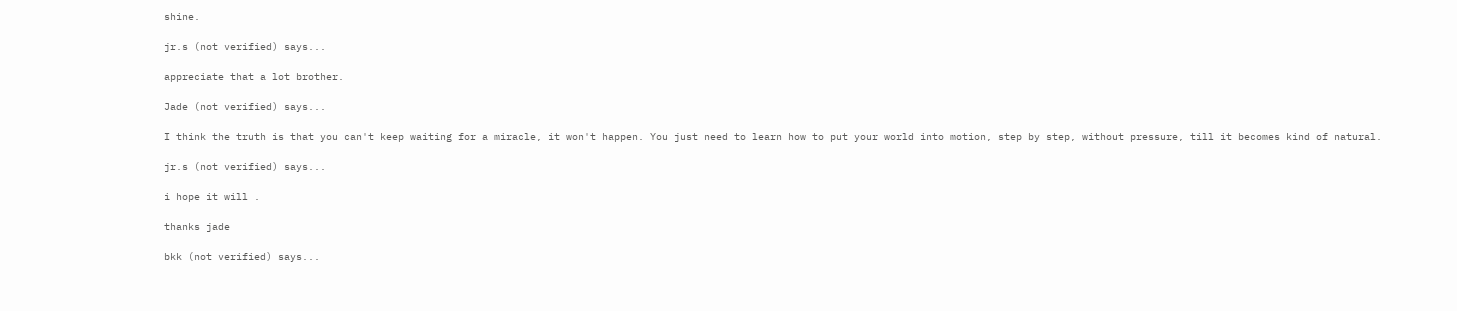shine.

jr.s (not verified) says...

appreciate that a lot brother.

Jade (not verified) says...

I think the truth is that you can't keep waiting for a miracle, it won't happen. You just need to learn how to put your world into motion, step by step, without pressure, till it becomes kind of natural.

jr.s (not verified) says...

i hope it will .

thanks jade

bkk (not verified) says...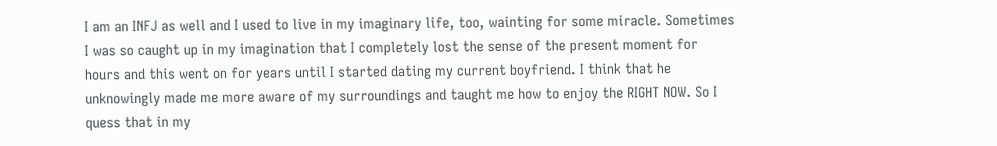I am an INFJ as well and I used to live in my imaginary life, too, wainting for some miracle. Sometimes I was so caught up in my imagination that I completely lost the sense of the present moment for hours and this went on for years until I started dating my current boyfriend. I think that he unknowingly made me more aware of my surroundings and taught me how to enjoy the RIGHT NOW. So I quess that in my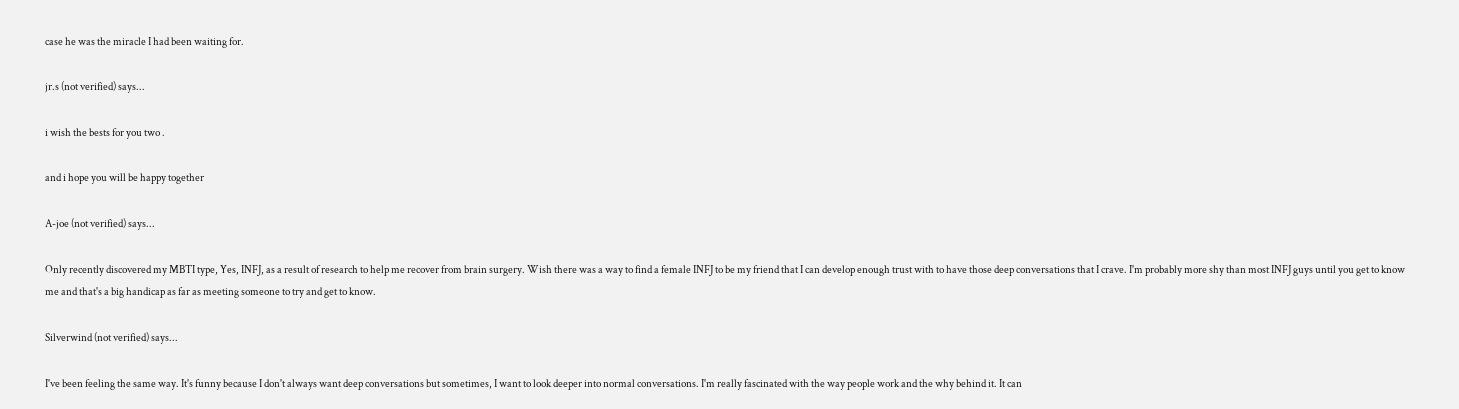case he was the miracle I had been waiting for.

jr.s (not verified) says...

i wish the bests for you two .

and i hope you will be happy together

A-joe (not verified) says...

Only recently discovered my MBTI type, Yes, INFJ, as a result of research to help me recover from brain surgery. Wish there was a way to find a female INFJ to be my friend that I can develop enough trust with to have those deep conversations that I crave. I'm probably more shy than most INFJ guys until you get to know me and that's a big handicap as far as meeting someone to try and get to know.

Silverwind (not verified) says...

I've been feeling the same way. It's funny because I don't always want deep conversations but sometimes, I want to look deeper into normal conversations. I'm really fascinated with the way people work and the why behind it. It can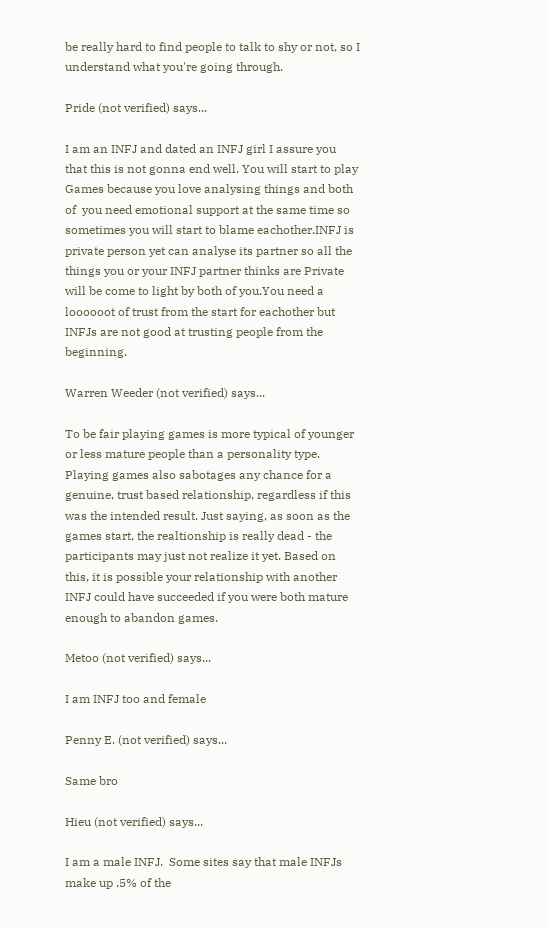be really hard to find people to talk to shy or not, so I understand what you're going through.

Pride (not verified) says...

I am an INFJ and dated an INFJ girl I assure you that this is not gonna end well. You will start to play Games because you love analysing things and both of  you need emotional support at the same time so sometimes you will start to blame eachother.INFJ is private person yet can analyse its partner so all the things you or your INFJ partner thinks are Private will be come to light by both of you.You need a loooooot of trust from the start for eachother but INFJs are not good at trusting people from the beginning.

Warren Weeder (not verified) says...

To be fair playing games is more typical of younger or less mature people than a personality type. Playing games also sabotages any chance for a genuine, trust based relationship, regardless if this was the intended result. Just saying, as soon as the games start, the realtionship is really dead - the participants may just not realize it yet. Based on this, it is possible your relationship with another INFJ could have succeeded if you were both mature enough to abandon games.

Metoo (not verified) says...

I am INFJ too and female

Penny E. (not verified) says...

Same bro

Hieu (not verified) says...

I am a male INFJ.  Some sites say that male INFJs make up .5% of the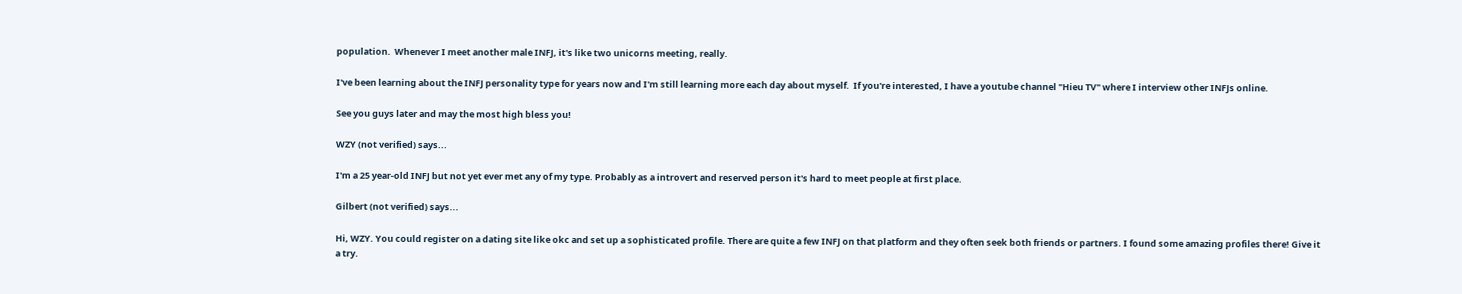population.  Whenever I meet another male INFJ, it's like two unicorns meeting, really.

I've been learning about the INFJ personality type for years now and I'm still learning more each day about myself.  If you're interested, I have a youtube channel "Hieu TV" where I interview other INFJs online.

See you guys later and may the most high bless you!

WZY (not verified) says...

I'm a 25 year-old INFJ but not yet ever met any of my type. Probably as a introvert and reserved person it's hard to meet people at first place.

Gilbert (not verified) says...

Hi, WZY. You could register on a dating site like okc and set up a sophisticated profile. There are quite a few INFJ on that platform and they often seek both friends or partners. I found some amazing profiles there! Give it a try.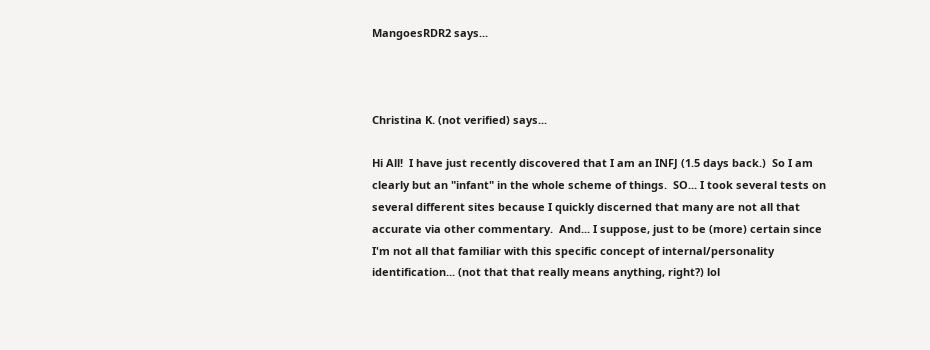MangoesRDR2 says...



Christina K. (not verified) says...

Hi All!  I have just recently discovered that I am an INFJ (1.5 days back.)  So I am clearly but an "infant" in the whole scheme of things.  SO... I took several tests on several different sites because I quickly discerned that many are not all that accurate via other commentary.  And... I suppose, just to be (more) certain since I'm not all that familiar with this specific concept of internal/personality identification... (not that that really means anything, right?) lol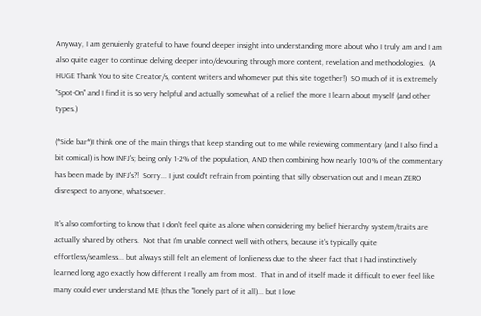Anyway, I am genuienly grateful to have found deeper insight into understanding more about who I truly am and I am also quite eager to continue delving deeper into/devouring through more content, revelation and methodologies.  (A HUGE Thank You to site Creator/s, content writers and whomever put this site together!)  SO much of it is extremely "Spot-On" and I find it is so very helpful and actually somewhat of a relief the more I learn about myself (and other types.)

(*Side bar*)I think one of the main things that keep standing out to me while reviewing commentary (and I also find a bit comical) is how INFJ's; being only 1-2% of the population, AND then combining how nearly 100% of the commentary has been made by INFJ's?!  Sorry... I just could't refrain from pointing that silly observation out and I mean ZERO disrespect to anyone, whatsoever.

It's also comforting to know that I don't feel quite as alone when considering my belief hierarchy system/traits are actually shared by others.  Not that I'm unable connect well with others, because it's typically quite effortless/seamless... but always still felt an element of lonlieness due to the sheer fact that I had instinctively learned long ago exactly how different I really am from most.  That in and of itself made it difficult to ever feel like many could ever understand ME (thus the "lonely part of it all)... but I love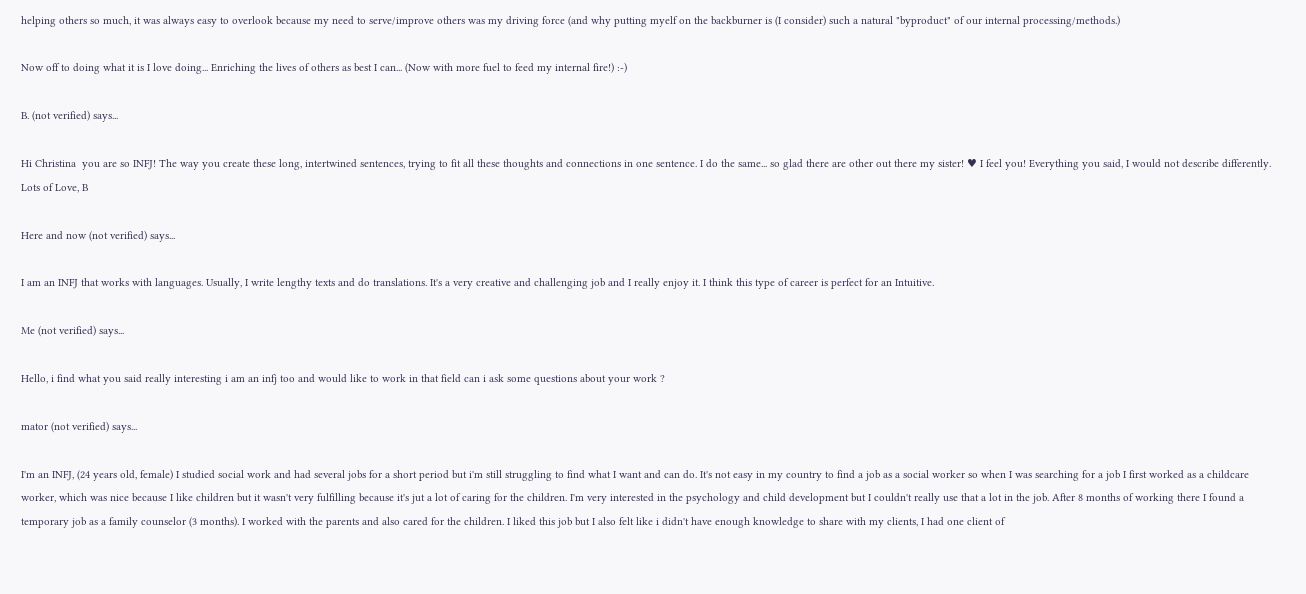helping others so much, it was always easy to overlook because my need to serve/improve others was my driving force (and why putting myelf on the backburner is (I consider) such a natural "byproduct" of our internal processing/methods.)

Now off to doing what it is I love doing... Enriching the lives of others as best I can... (Now with more fuel to feed my internal fire!) :-)

B. (not verified) says...

Hi Christina  you are so INFJ! The way you create these long, intertwined sentences, trying to fit all these thoughts and connections in one sentence. I do the same... so glad there are other out there my sister! ♥ I feel you! Everything you said, I would not describe differently. Lots of Love, B

Here and now (not verified) says...

I am an INFJ that works with languages. Usually, I write lengthy texts and do translations. It's a very creative and challenging job and I really enjoy it. I think this type of career is perfect for an Intuitive.

Me (not verified) says...

Hello, i find what you said really interesting i am an infj too and would like to work in that field can i ask some questions about your work ?

mator (not verified) says...

I'm an INFJ, (24 years old, female) I studied social work and had several jobs for a short period but i'm still struggling to find what I want and can do. It's not easy in my country to find a job as a social worker so when I was searching for a job I first worked as a childcare worker, which was nice because I like children but it wasn't very fulfilling because it's jut a lot of caring for the children. I'm very interested in the psychology and child development but I couldn't really use that a lot in the job. After 8 months of working there I found a temporary job as a family counselor (3 months). I worked with the parents and also cared for the children. I liked this job but I also felt like i didn't have enough knowledge to share with my clients, I had one client of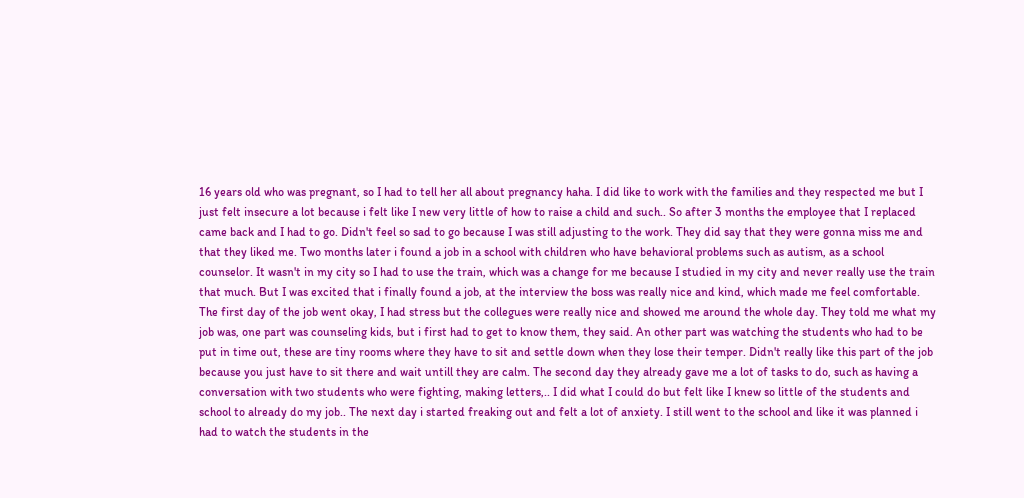16 years old who was pregnant, so I had to tell her all about pregnancy haha. I did like to work with the families and they respected me but I just felt insecure a lot because i felt like I new very little of how to raise a child and such.. So after 3 months the employee that I replaced came back and I had to go. Didn't feel so sad to go because I was still adjusting to the work. They did say that they were gonna miss me and that they liked me. Two months later i found a job in a school with children who have behavioral problems such as autism, as a school counselor. It wasn't in my city so I had to use the train, which was a change for me because I studied in my city and never really use the train that much. But I was excited that i finally found a job, at the interview the boss was really nice and kind, which made me feel comfortable. The first day of the job went okay, I had stress but the collegues were really nice and showed me around the whole day. They told me what my job was, one part was counseling kids, but i first had to get to know them, they said. An other part was watching the students who had to be put in time out, these are tiny rooms where they have to sit and settle down when they lose their temper. Didn't really like this part of the job because you just have to sit there and wait untill they are calm. The second day they already gave me a lot of tasks to do, such as having a conversation with two students who were fighting, making letters,.. I did what I could do but felt like I knew so little of the students and school to already do my job.. The next day i started freaking out and felt a lot of anxiety. I still went to the school and like it was planned i had to watch the students in the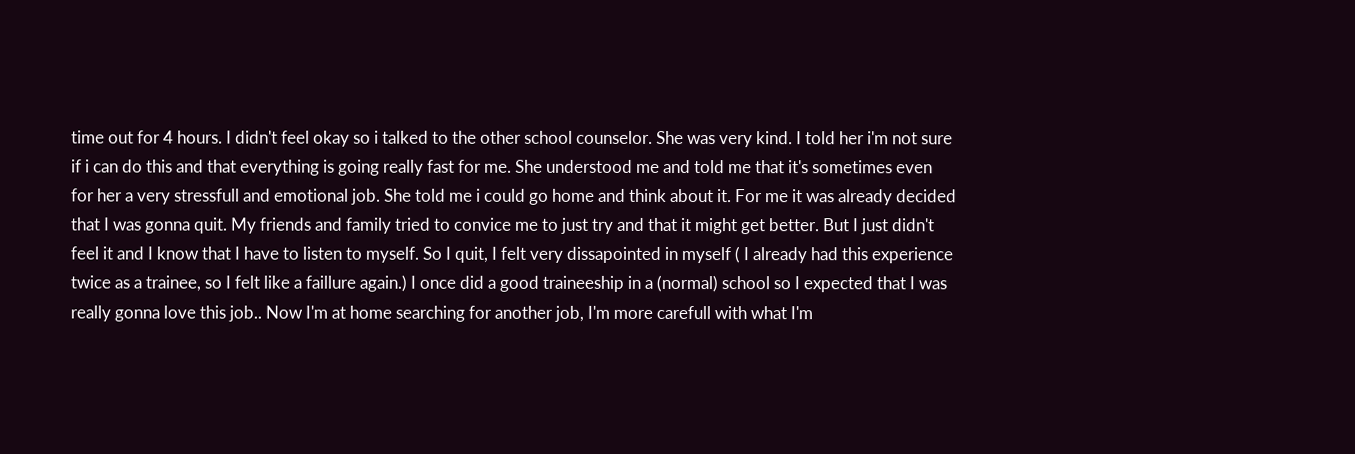time out for 4 hours. I didn't feel okay so i talked to the other school counselor. She was very kind. I told her i'm not sure if i can do this and that everything is going really fast for me. She understood me and told me that it's sometimes even for her a very stressfull and emotional job. She told me i could go home and think about it. For me it was already decided that I was gonna quit. My friends and family tried to convice me to just try and that it might get better. But I just didn't feel it and I know that I have to listen to myself. So I quit, I felt very dissapointed in myself ( I already had this experience twice as a trainee, so I felt like a faillure again.) I once did a good traineeship in a (normal) school so I expected that I was really gonna love this job.. Now I'm at home searching for another job, I'm more carefull with what I'm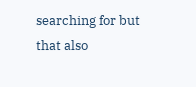searching for but that also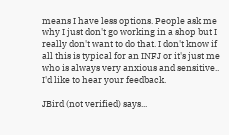means I have less options. People ask me why I just don't go working in a shop but I really don't want to do that. I don't know if all this is typical for an INFJ or it's just me who is always very anxious and sensitive.. I'd like to hear your feedback.

JBird (not verified) says...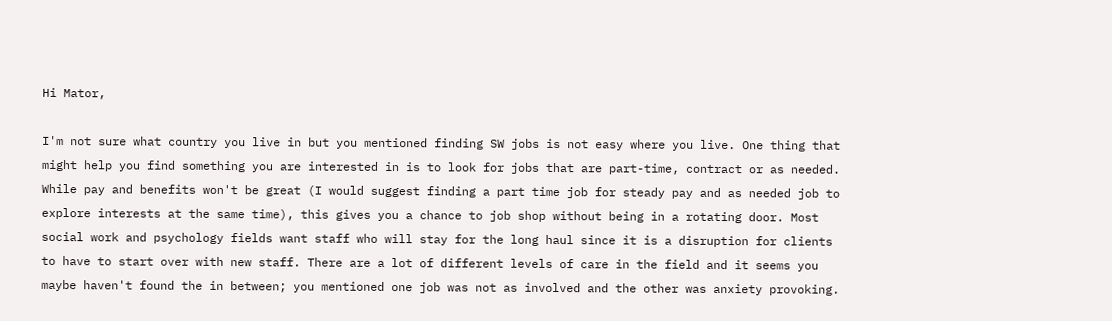Hi Mator,

I'm not sure what country you live in but you mentioned finding SW jobs is not easy where you live. One thing that might help you find something you are interested in is to look for jobs that are part-time, contract or as needed. While pay and benefits won't be great (I would suggest finding a part time job for steady pay and as needed job to explore interests at the same time), this gives you a chance to job shop without being in a rotating door. Most social work and psychology fields want staff who will stay for the long haul since it is a disruption for clients to have to start over with new staff. There are a lot of different levels of care in the field and it seems you maybe haven't found the in between; you mentioned one job was not as involved and the other was anxiety provoking.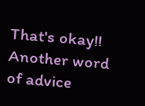That's okay!! Another word of advice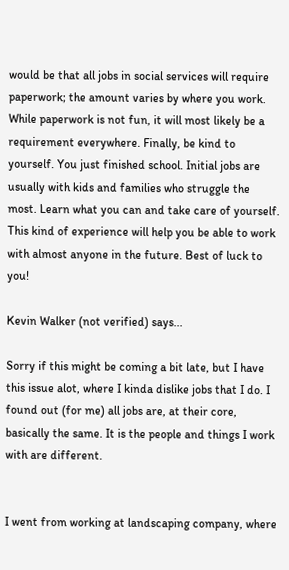would be that all jobs in social services will require paperwork; the amount varies by where you work. While paperwork is not fun, it will most likely be a requirement everywhere. Finally, be kind to yourself. You just finished school. Initial jobs are usually with kids and families who struggle the most. Learn what you can and take care of yourself. This kind of experience will help you be able to work with almost anyone in the future. Best of luck to you!

Kevin Walker (not verified) says...

Sorry if this might be coming a bit late, but I have this issue alot, where I kinda dislike jobs that I do. I found out (for me) all jobs are, at their core, basically the same. It is the people and things I work with are different.


I went from working at landscaping company, where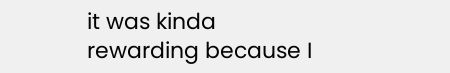it was kinda rewarding because I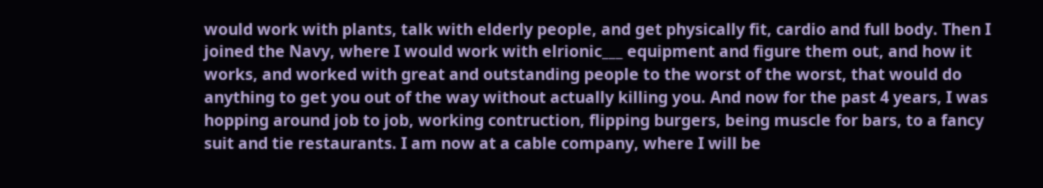would work with plants, talk with elderly people, and get physically fit, cardio and full body. Then I joined the Navy, where I would work with elrionic___ equipment and figure them out, and how it works, and worked with great and outstanding people to the worst of the worst, that would do anything to get you out of the way without actually killing you. And now for the past 4 years, I was hopping around job to job, working contruction, flipping burgers, being muscle for bars, to a fancy suit and tie restaurants. I am now at a cable company, where I will be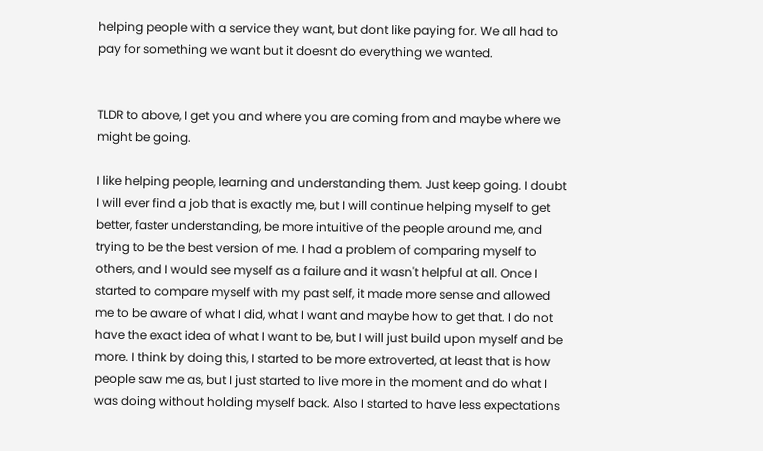helping people with a service they want, but dont like paying for. We all had to pay for something we want but it doesnt do everything we wanted.


TLDR to above, I get you and where you are coming from and maybe where we might be going.

I like helping people, learning and understanding them. Just keep going. I doubt I will ever find a job that is exactly me, but I will continue helping myself to get better, faster understanding, be more intuitive of the people around me, and trying to be the best version of me. I had a problem of comparing myself to others, and I would see myself as a failure and it wasn't helpful at all. Once I started to compare myself with my past self, it made more sense and allowed me to be aware of what I did, what I want and maybe how to get that. I do not have the exact idea of what I want to be, but I will just build upon myself and be more. I think by doing this, I started to be more extroverted, at least that is how people saw me as, but I just started to live more in the moment and do what I was doing without holding myself back. Also I started to have less expectations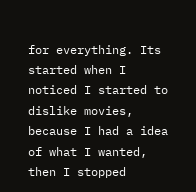for everything. Its started when I noticed I started to dislike movies, because I had a idea of what I wanted, then I stopped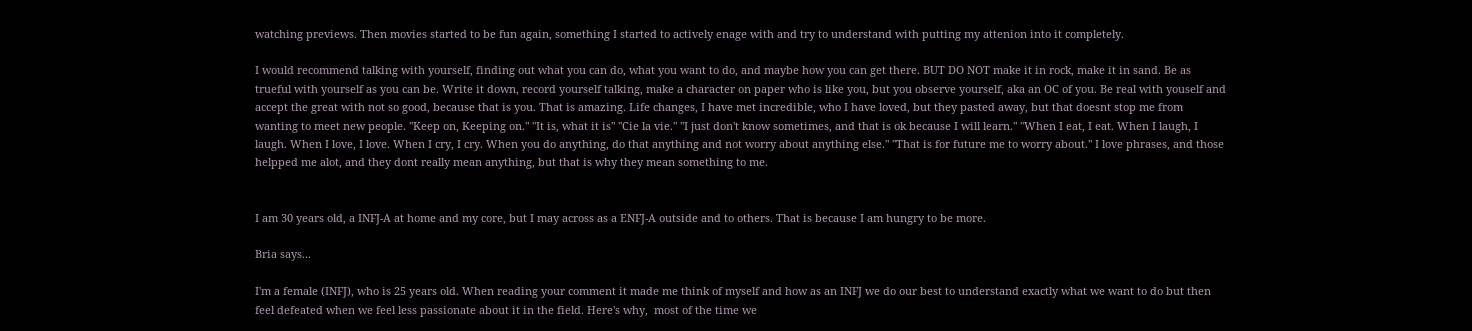watching previews. Then movies started to be fun again, something I started to actively enage with and try to understand with putting my attenion into it completely.

I would recommend talking with yourself, finding out what you can do, what you want to do, and maybe how you can get there. BUT DO NOT make it in rock, make it in sand. Be as trueful with yourself as you can be. Write it down, record yourself talking, make a character on paper who is like you, but you observe yourself, aka an OC of you. Be real with youself and accept the great with not so good, because that is you. That is amazing. Life changes, I have met incredible, who I have loved, but they pasted away, but that doesnt stop me from wanting to meet new people. "Keep on, Keeping on." "It is, what it is" "Cie la vie." "I just don't know sometimes, and that is ok because I will learn." "When I eat, I eat. When I laugh, I laugh. When I love, I love. When I cry, I cry. When you do anything, do that anything and not worry about anything else." "That is for future me to worry about." I love phrases, and those helpped me alot, and they dont really mean anything, but that is why they mean something to me.


I am 30 years old, a INFJ-A at home and my core, but I may across as a ENFJ-A outside and to others. That is because I am hungry to be more.

Bria says...

I'm a female (INFJ), who is 25 years old. When reading your comment it made me think of myself and how as an INFJ we do our best to understand exactly what we want to do but then feel defeated when we feel less passionate about it in the field. Here's why,  most of the time we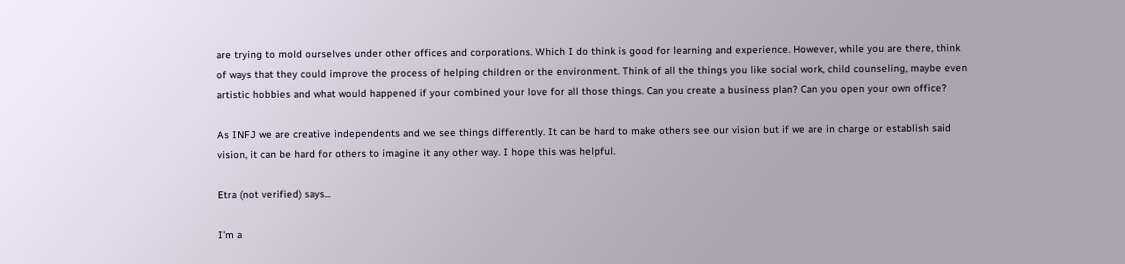are trying to mold ourselves under other offices and corporations. Which I do think is good for learning and experience. However, while you are there, think of ways that they could improve the process of helping children or the environment. Think of all the things you like social work, child counseling, maybe even artistic hobbies and what would happened if your combined your love for all those things. Can you create a business plan? Can you open your own office?

As INFJ we are creative independents and we see things differently. It can be hard to make others see our vision but if we are in charge or establish said vision, it can be hard for others to imagine it any other way. I hope this was helpful.

Etra (not verified) says...

I'm a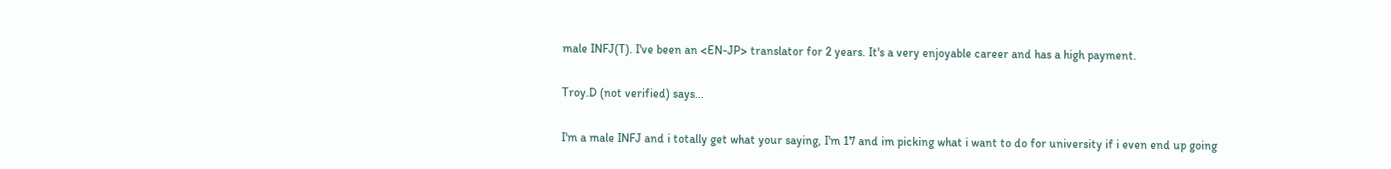male INFJ(T). I've been an <EN-JP> translator for 2 years. It's a very enjoyable career and has a high payment.

Troy.D (not verified) says...

I'm a male INFJ and i totally get what your saying, I'm 17 and im picking what i want to do for university if i even end up going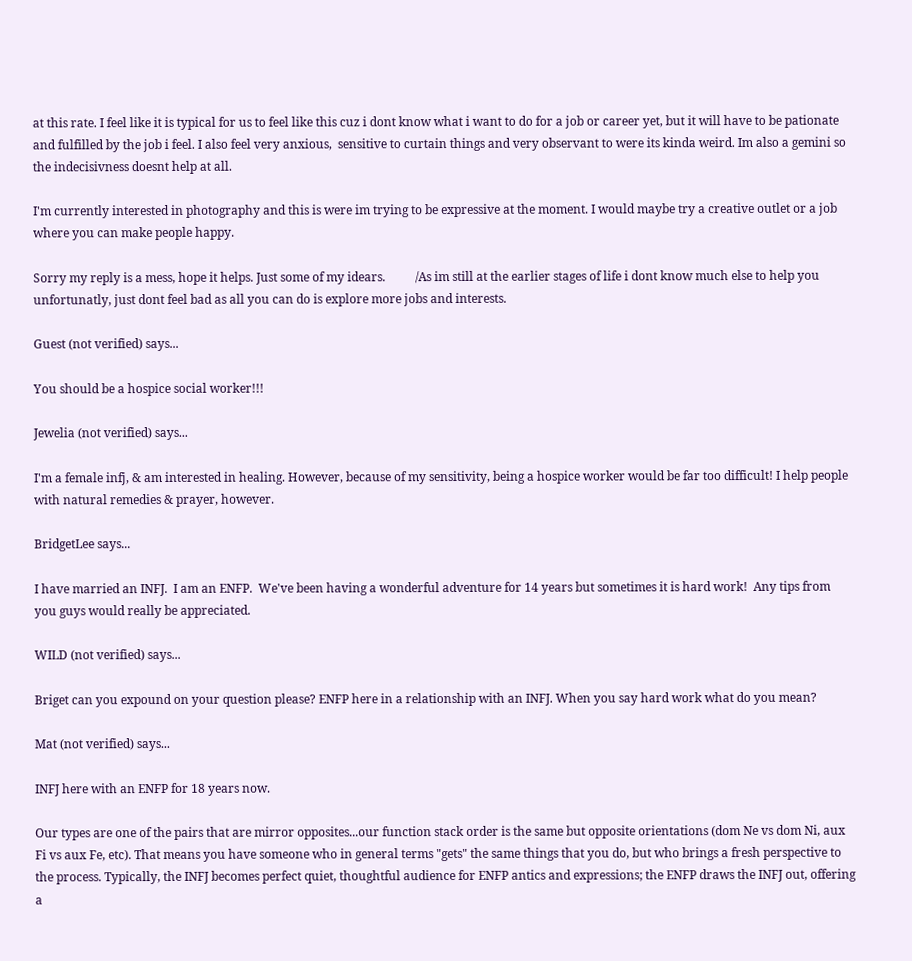at this rate. I feel like it is typical for us to feel like this cuz i dont know what i want to do for a job or career yet, but it will have to be pationate and fulfilled by the job i feel. I also feel very anxious,  sensitive to curtain things and very observant to were its kinda weird. Im also a gemini so the indecisivness doesnt help at all.

I'm currently interested in photography and this is were im trying to be expressive at the moment. I would maybe try a creative outlet or a job where you can make people happy.

Sorry my reply is a mess, hope it helps. Just some of my idears.          /As im still at the earlier stages of life i dont know much else to help you unfortunatly, just dont feel bad as all you can do is explore more jobs and interests.

Guest (not verified) says...

You should be a hospice social worker!!!

Jewelia (not verified) says...

I'm a female infj, & am interested in healing. However, because of my sensitivity, being a hospice worker would be far too difficult! I help people with natural remedies & prayer, however.

BridgetLee says...

I have married an INFJ.  I am an ENFP.  We've been having a wonderful adventure for 14 years but sometimes it is hard work!  Any tips from you guys would really be appreciated.

WILD (not verified) says...

Briget can you expound on your question please? ENFP here in a relationship with an INFJ. When you say hard work what do you mean?

Mat (not verified) says...

INFJ here with an ENFP for 18 years now.

Our types are one of the pairs that are mirror opposites...our function stack order is the same but opposite orientations (dom Ne vs dom Ni, aux Fi vs aux Fe, etc). That means you have someone who in general terms "gets" the same things that you do, but who brings a fresh perspective to the process. Typically, the INFJ becomes perfect quiet, thoughtful audience for ENFP antics and expressions; the ENFP draws the INFJ out, offering a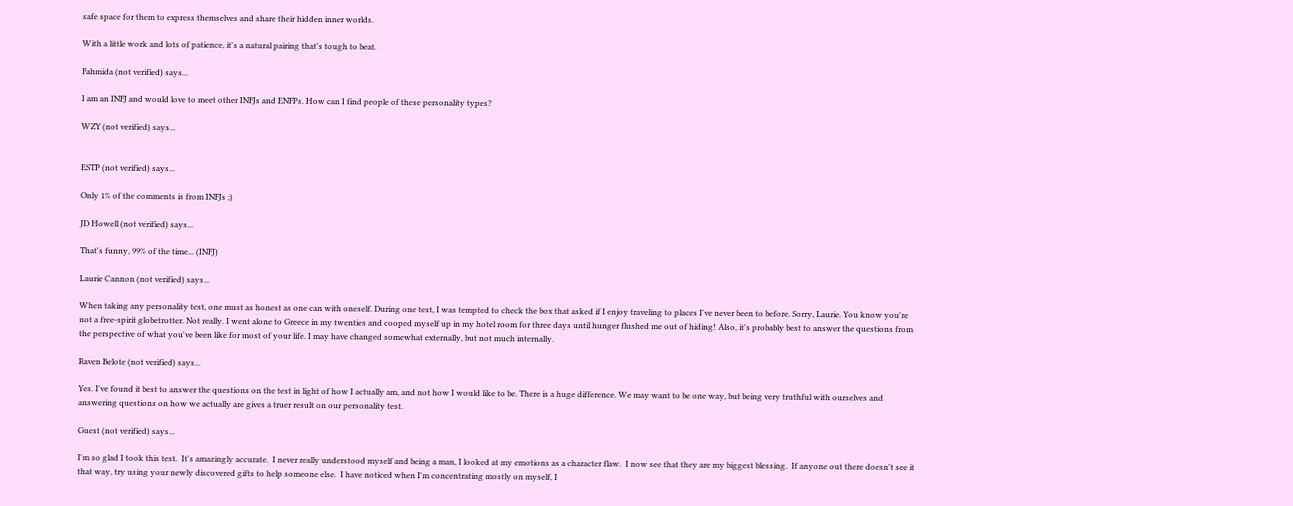safe space for them to express themselves and share their hidden inner worlds.

With a little work and lots of patience, it's a natural pairing that's tough to beat.

Fahmida (not verified) says...

I am an INFJ and would love to meet other INFJs and ENFPs. How can I find people of these personality types?

WZY (not verified) says...


ESTP (not verified) says...

Only 1% of the comments is from INFJs ;)

JD Howell (not verified) says...

That's funny, 99% of the time... (INFJ)

Laurie Cannon (not verified) says...

When taking any personality test, one must as honest as one can with oneself. During one test, I was tempted to check the box that asked if I enjoy traveling to places I've never been to before. Sorry, Laurie. You know you're not a free-spirit globetrotter. Not really. I went alone to Greece in my twenties and cooped myself up in my hotel room for three days until hunger flushed me out of hiding! Also, it's probably best to answer the questions from the perspective of what you've been like for most of your life. I may have changed somewhat externally, but not much internally.

Raven Belote (not verified) says...

Yes. I've found it best to answer the questions on the test in light of how I actually am, and not how I would like to be. There is a huge difference. We may want to be one way, but being very truthful with ourselves and answering questions on how we actually are gives a truer result on our personality test.

Guest (not verified) says...

I'm so glad I took this test.  It's amazingly accurate.  I never really understood myself and being a man, I looked at my emotions as a character flaw.  I now see that they are my biggest blessing.  If anyone out there doesn't see it that way, try using your newly discovered gifts to help someone else.  I have noticed when I'm concentrating mostly on myself, I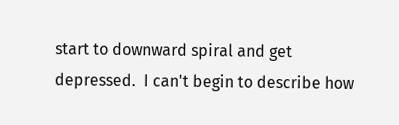start to downward spiral and get depressed.  I can't begin to describe how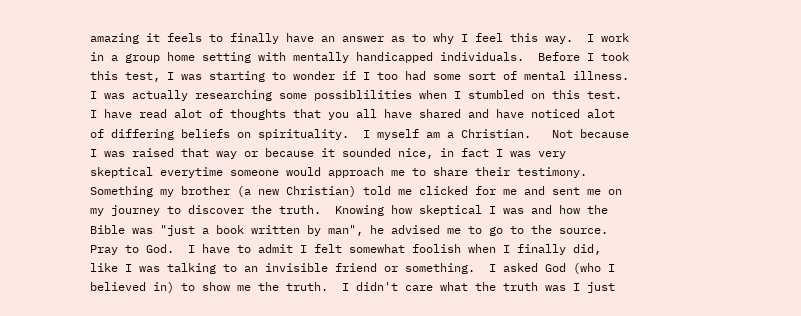amazing it feels to finally have an answer as to why I feel this way.  I work in a group home setting with mentally handicapped individuals.  Before I took this test, I was starting to wonder if I too had some sort of mental illness.  I was actually researching some possiblilities when I stumbled on this test.  I have read alot of thoughts that you all have shared and have noticed alot of differing beliefs on spirituality.  I myself am a Christian.   Not because I was raised that way or because it sounded nice, in fact I was very skeptical everytime someone would approach me to share their testimony.  Something my brother (a new Christian) told me clicked for me and sent me on my journey to discover the truth.  Knowing how skeptical I was and how the Bible was "just a book written by man", he advised me to go to the source.  Pray to God.  I have to admit I felt somewhat foolish when I finally did, like I was talking to an invisible friend or something.  I asked God (who I believed in) to show me the truth.  I didn't care what the truth was I just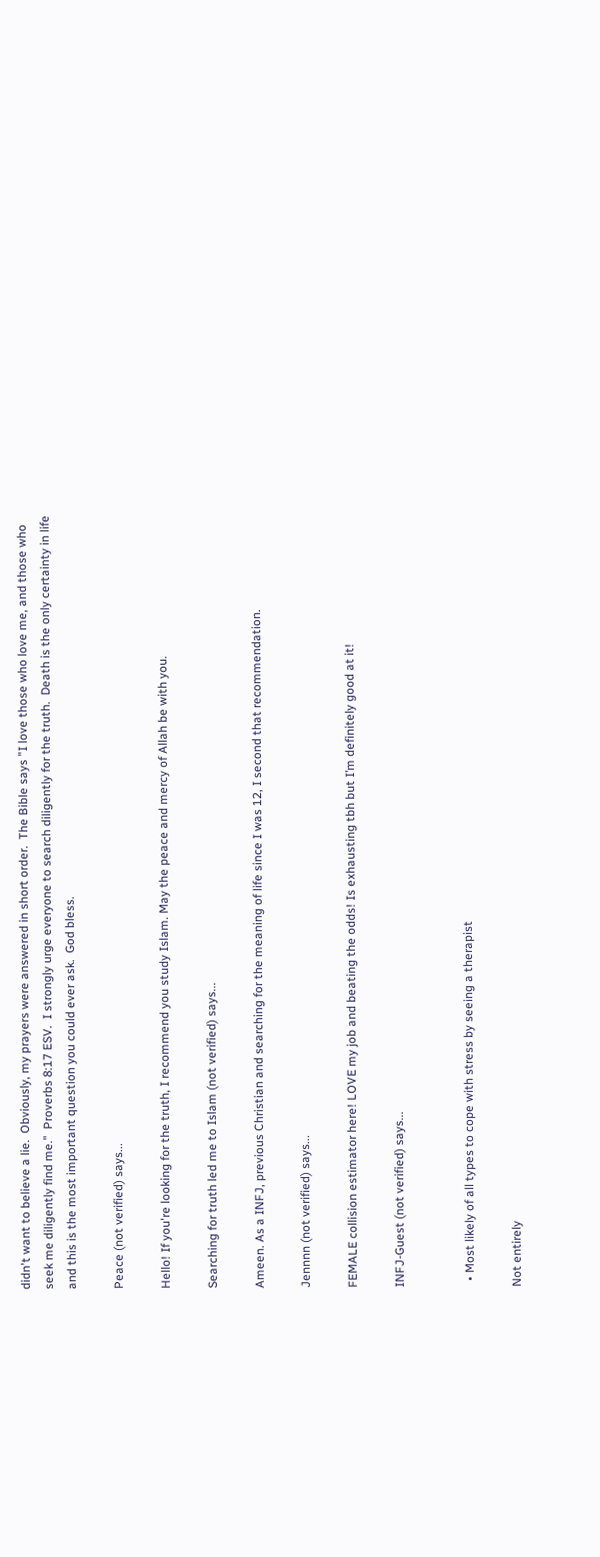didn't want to believe a lie.  Obviously, my prayers were answered in short order.  The Bible says "I love those who love me, and those who seek me diligently find me."  Proverbs 8:17 ESV.  I strongly urge everyone to search diligently for the truth.  Death is the only certainty in life and this is the most important question you could ever ask.  God bless.

Peace (not verified) says...

Hello! If you're looking for the truth, I recommend you study Islam. May the peace and mercy of Allah be with you.

Searching for truth led me to Islam (not verified) says...

Ameen. As a INFJ, previous Christian and searching for the meaning of life since I was 12, I second that recommendation.

Jennnn (not verified) says...

FEMALE collision estimator here! LOVE my job and beating the odds! Is exhausting tbh but I’m definitely good at it!

INFJ-Guest (not verified) says...


  • Most likely of all types to cope with stress by seeing a therapist

Not entirely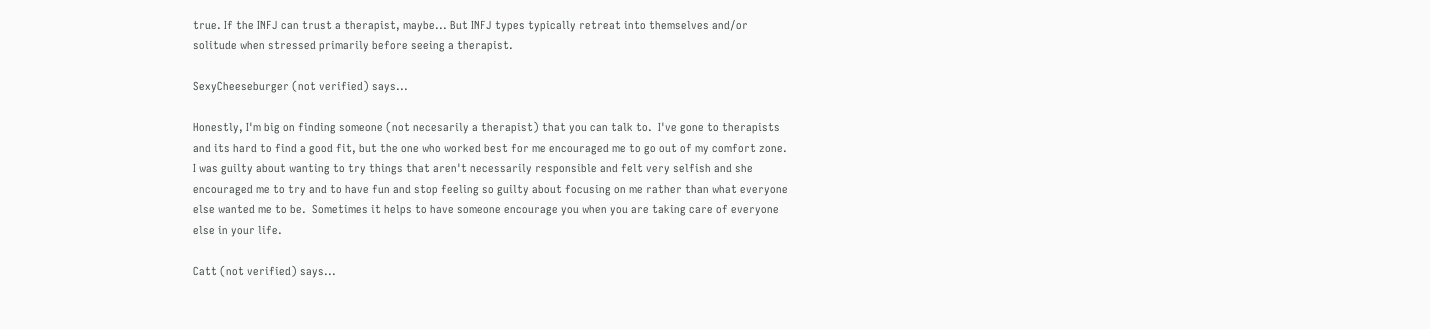true. If the INFJ can trust a therapist, maybe... But INFJ types typically retreat into themselves and/or solitude when stressed primarily before seeing a therapist.

SexyCheeseburger (not verified) says...

Honestly, I'm big on finding someone (not necesarily a therapist) that you can talk to.  I've gone to therapists and its hard to find a good fit, but the one who worked best for me encouraged me to go out of my comfort zone.  I was guilty about wanting to try things that aren't necessarily responsible and felt very selfish and she encouraged me to try and to have fun and stop feeling so guilty about focusing on me rather than what everyone else wanted me to be.  Sometimes it helps to have someone encourage you when you are taking care of everyone else in your life.

Catt (not verified) says...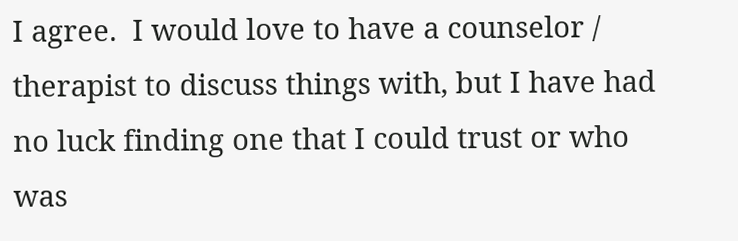I agree.  I would love to have a counselor / therapist to discuss things with, but I have had no luck finding one that I could trust or who was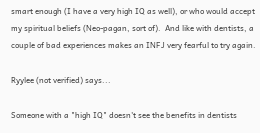smart enough (I have a very high IQ as well), or who would accept my spiritual beliefs (Neo-pagan, sort of).  And like with dentists, a couple of bad experiences makes an INFJ very fearful to try again.

Ryylee (not verified) says...

Someone with a "high IQ" doesn't see the benefits in dentists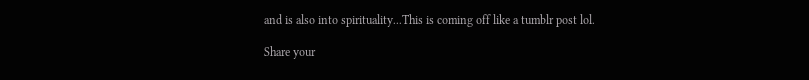and is also into spirituality...This is coming off like a tumblr post lol.

Share your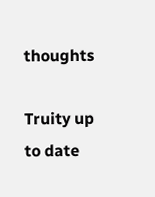thoughts

Truity up to date